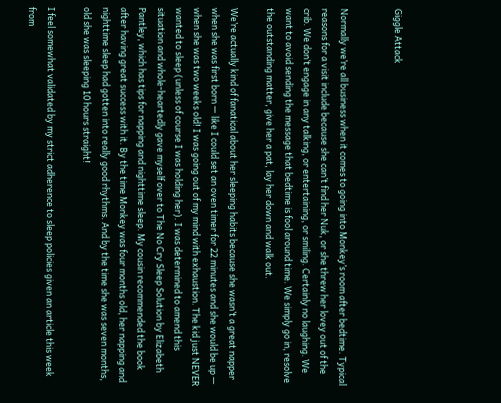Giggle Attack


Normally we’re all business when it comes to going into Monkey’s room after bedtime. Typical reasons for a visit include because she can’t find her Nuk, or she threw her lovey out of the crib. We don’t engage in any talking, or entertaining, or smiling. Certainly no laughing. We want to avoid sending the message that bedtime is fool around time. We simply go in, resolve the outstanding matter, give her a pat, lay her down and walk out.

We’re actually kind of fanatical about her sleeping habits because she wasn’t a great napper when she was first born — like I could set an oven timer for 22 minutes and she would be up — when she was two weeks old! I was going out of my mind with exhaustion. The kid just NEVER wanted to sleep (unless of course I was holding her). I was determined to amend this situation and whole-heartedly gave myself over to The No Cry Sleep Solution by Elizabeth Pantley, which has tips for napping and nighttime sleep. My cousin recommended the book after having great success with it. By the time Monkey was four months old, her napping and nighttime sleep had gotten into really good rhythms. And by the time she was seven months, old she was sleeping 10 hours straight!

I feel somewhat validated by my strict adherence to sleep policies given an article this week from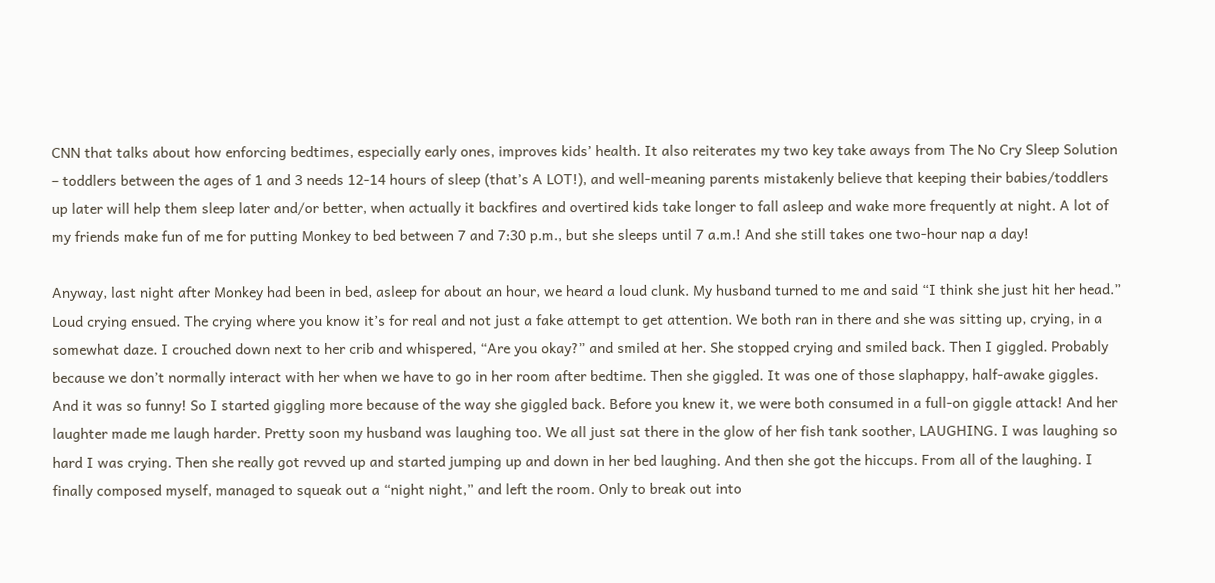CNN that talks about how enforcing bedtimes, especially early ones, improves kids’ health. It also reiterates my two key take aways from The No Cry Sleep Solution – toddlers between the ages of 1 and 3 needs 12-14 hours of sleep (that’s A LOT!), and well-meaning parents mistakenly believe that keeping their babies/toddlers up later will help them sleep later and/or better, when actually it backfires and overtired kids take longer to fall asleep and wake more frequently at night. A lot of my friends make fun of me for putting Monkey to bed between 7 and 7:30 p.m., but she sleeps until 7 a.m.! And she still takes one two-hour nap a day!

Anyway, last night after Monkey had been in bed, asleep for about an hour, we heard a loud clunk. My husband turned to me and said “I think she just hit her head.” Loud crying ensued. The crying where you know it’s for real and not just a fake attempt to get attention. We both ran in there and she was sitting up, crying, in a somewhat daze. I crouched down next to her crib and whispered, “Are you okay?” and smiled at her. She stopped crying and smiled back. Then I giggled. Probably because we don’t normally interact with her when we have to go in her room after bedtime. Then she giggled. It was one of those slaphappy, half-awake giggles. And it was so funny! So I started giggling more because of the way she giggled back. Before you knew it, we were both consumed in a full-on giggle attack! And her laughter made me laugh harder. Pretty soon my husband was laughing too. We all just sat there in the glow of her fish tank soother, LAUGHING. I was laughing so hard I was crying. Then she really got revved up and started jumping up and down in her bed laughing. And then she got the hiccups. From all of the laughing. I finally composed myself, managed to squeak out a “night night,” and left the room. Only to break out into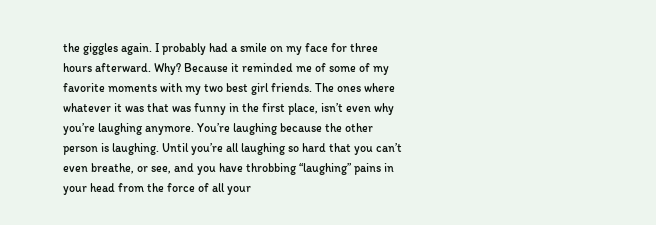the giggles again. I probably had a smile on my face for three hours afterward. Why? Because it reminded me of some of my favorite moments with my two best girl friends. The ones where whatever it was that was funny in the first place, isn’t even why you’re laughing anymore. You’re laughing because the other person is laughing. Until you’re all laughing so hard that you can’t even breathe, or see, and you have throbbing “laughing” pains in your head from the force of all your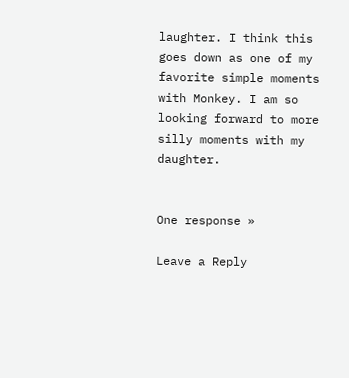laughter. I think this goes down as one of my favorite simple moments with Monkey. I am so looking forward to more silly moments with my daughter.


One response »

Leave a Reply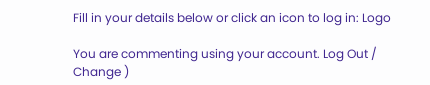Fill in your details below or click an icon to log in: Logo

You are commenting using your account. Log Out /  Change )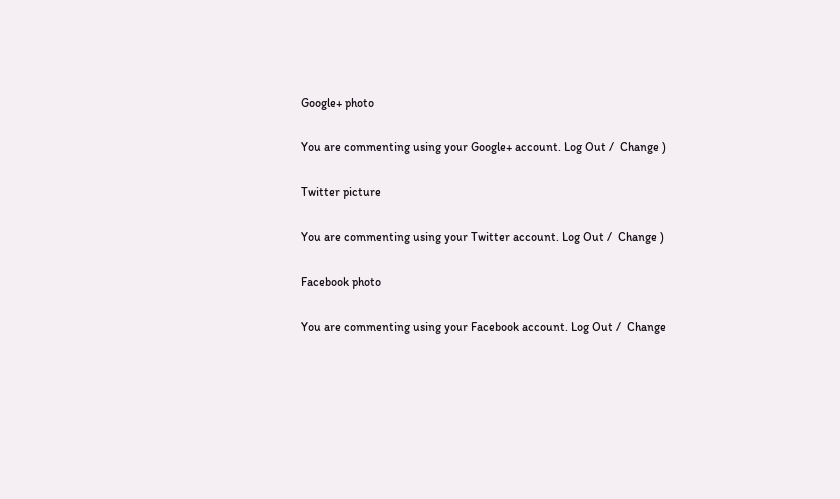Google+ photo

You are commenting using your Google+ account. Log Out /  Change )

Twitter picture

You are commenting using your Twitter account. Log Out /  Change )

Facebook photo

You are commenting using your Facebook account. Log Out /  Change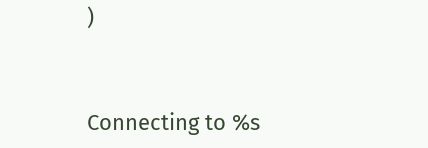)


Connecting to %s